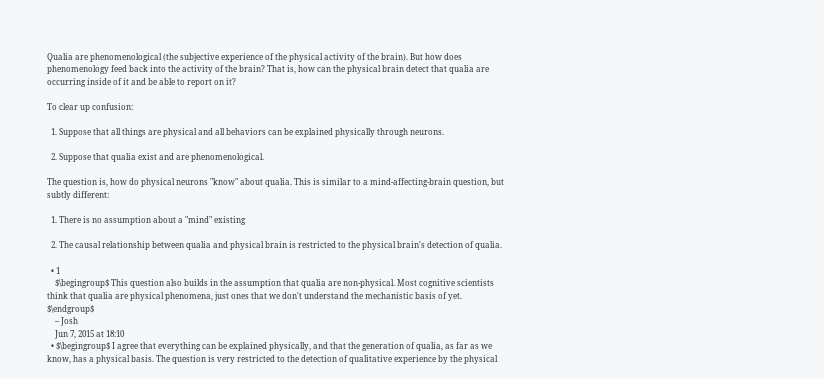Qualia are phenomenological (the subjective experience of the physical activity of the brain). But how does phenomenology feed back into the activity of the brain? That is, how can the physical brain detect that qualia are occurring inside of it and be able to report on it?

To clear up confusion:

  1. Suppose that all things are physical and all behaviors can be explained physically through neurons.

  2. Suppose that qualia exist and are phenomenological.

The question is, how do physical neurons "know" about qualia. This is similar to a mind-affecting-brain question, but subtly different:

  1. There is no assumption about a "mind" existing

  2. The causal relationship between qualia and physical brain is restricted to the physical brain's detection of qualia.

  • 1
    $\begingroup$ This question also builds in the assumption that qualia are non-physical. Most cognitive scientists think that qualia are physical phenomena, just ones that we don't understand the mechanistic basis of yet. $\endgroup$
    – Josh
    Jun 7, 2015 at 18:10
  • $\begingroup$ I agree that everything can be explained physically, and that the generation of qualia, as far as we know, has a physical basis. The question is very restricted to the detection of qualitative experience by the physical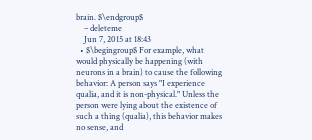brain. $\endgroup$
    – deleteme
    Jun 7, 2015 at 18:43
  • $\begingroup$ For example, what would physically be happening (with neurons in a brain) to cause the following behavior: A person says "I experience qualia, and it is non-physical." Unless the person were lying about the existence of such a thing (qualia), this behavior makes no sense, and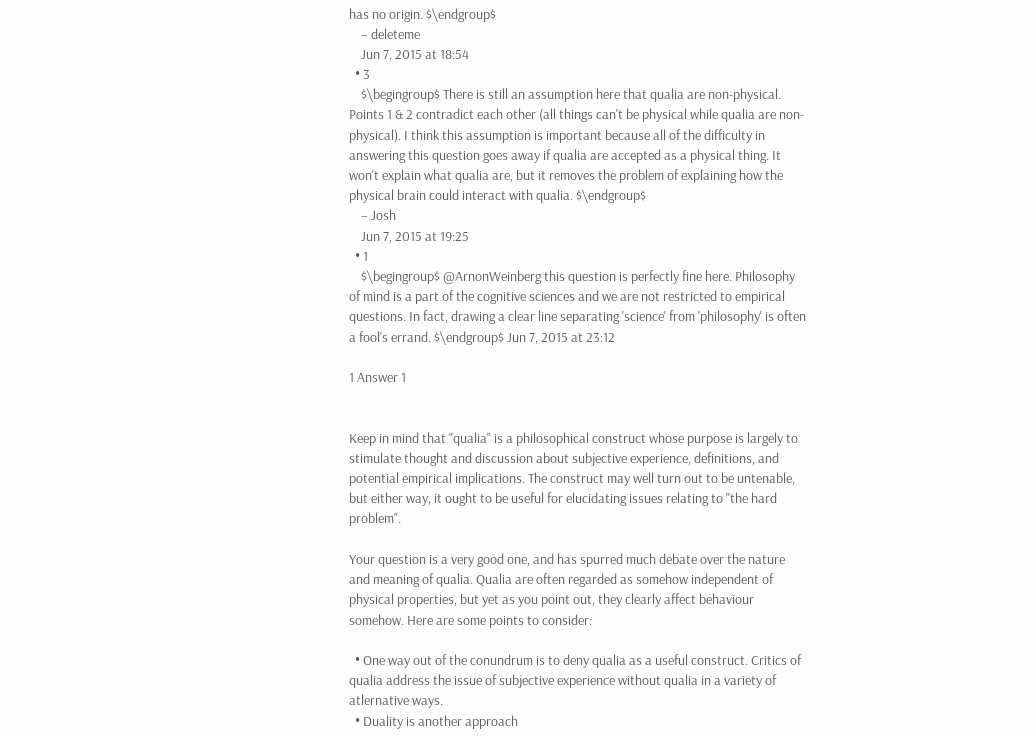has no origin. $\endgroup$
    – deleteme
    Jun 7, 2015 at 18:54
  • 3
    $\begingroup$ There is still an assumption here that qualia are non-physical. Points 1 & 2 contradict each other (all things can't be physical while qualia are non-physical). I think this assumption is important because all of the difficulty in answering this question goes away if qualia are accepted as a physical thing. It won't explain what qualia are, but it removes the problem of explaining how the physical brain could interact with qualia. $\endgroup$
    – Josh
    Jun 7, 2015 at 19:25
  • 1
    $\begingroup$ @ArnonWeinberg this question is perfectly fine here. Philosophy of mind is a part of the cognitive sciences and we are not restricted to empirical questions. In fact, drawing a clear line separating 'science' from 'philosophy' is often a fool's errand. $\endgroup$ Jun 7, 2015 at 23:12

1 Answer 1


Keep in mind that "qualia" is a philosophical construct whose purpose is largely to stimulate thought and discussion about subjective experience, definitions, and potential empirical implications. The construct may well turn out to be untenable, but either way, it ought to be useful for elucidating issues relating to "the hard problem".

Your question is a very good one, and has spurred much debate over the nature and meaning of qualia. Qualia are often regarded as somehow independent of physical properties, but yet as you point out, they clearly affect behaviour somehow. Here are some points to consider:

  • One way out of the conundrum is to deny qualia as a useful construct. Critics of qualia address the issue of subjective experience without qualia in a variety of atlernative ways.
  • Duality is another approach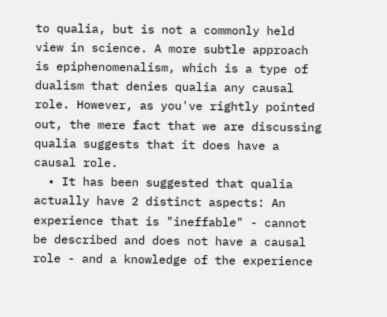to qualia, but is not a commonly held view in science. A more subtle approach is epiphenomenalism, which is a type of dualism that denies qualia any causal role. However, as you've rightly pointed out, the mere fact that we are discussing qualia suggests that it does have a causal role.
  • It has been suggested that qualia actually have 2 distinct aspects: An experience that is "ineffable" - cannot be described and does not have a causal role - and a knowledge of the experience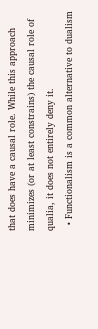that does have a causal role. While this approach minimizes (or at least constrains) the causal role of qualia, it does not entirely deny it.
  • Functionalism is a common alternative to dualism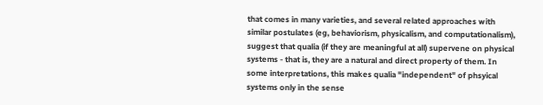that comes in many varieties, and several related approaches with similar postulates (eg, behaviorism, physicalism, and computationalism), suggest that qualia (if they are meaningful at all) supervene on physical systems - that is, they are a natural and direct property of them. In some interpretations, this makes qualia "independent" of phsyical systems only in the sense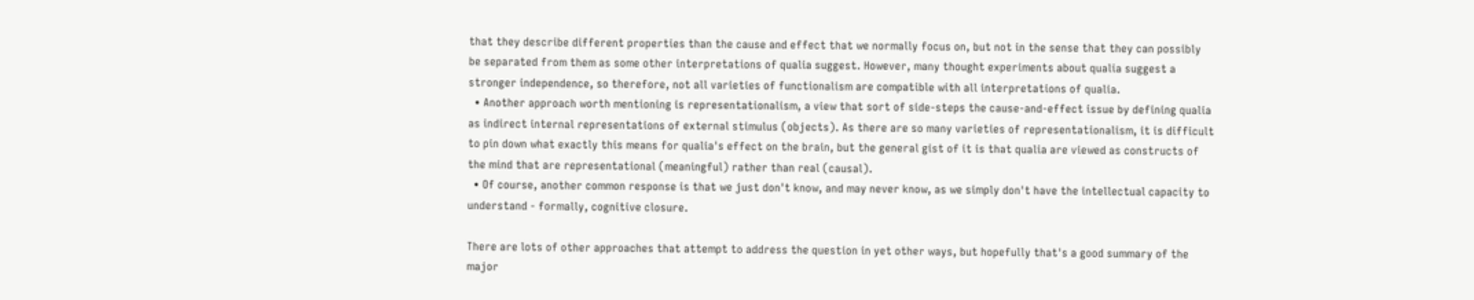that they describe different properties than the cause and effect that we normally focus on, but not in the sense that they can possibly be separated from them as some other interpretations of qualia suggest. However, many thought experiments about qualia suggest a stronger independence, so therefore, not all varieties of functionalism are compatible with all interpretations of qualia.
  • Another approach worth mentioning is representationalism, a view that sort of side-steps the cause-and-effect issue by defining qualia as indirect internal representations of external stimulus (objects). As there are so many varieties of representationalism, it is difficult to pin down what exactly this means for qualia's effect on the brain, but the general gist of it is that qualia are viewed as constructs of the mind that are representational (meaningful) rather than real (causal).
  • Of course, another common response is that we just don't know, and may never know, as we simply don't have the intellectual capacity to understand - formally, cognitive closure.

There are lots of other approaches that attempt to address the question in yet other ways, but hopefully that's a good summary of the major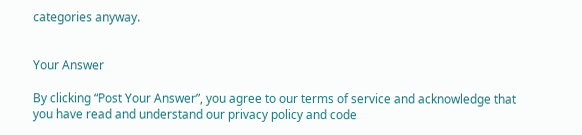categories anyway.


Your Answer

By clicking “Post Your Answer”, you agree to our terms of service and acknowledge that you have read and understand our privacy policy and code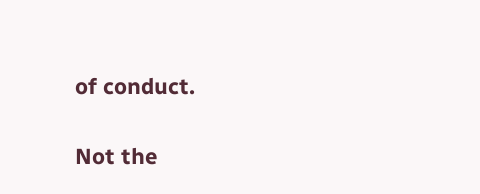of conduct.

Not the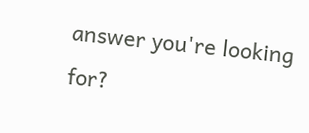answer you're looking for?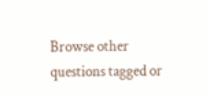Browse other questions tagged or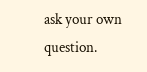ask your own question.